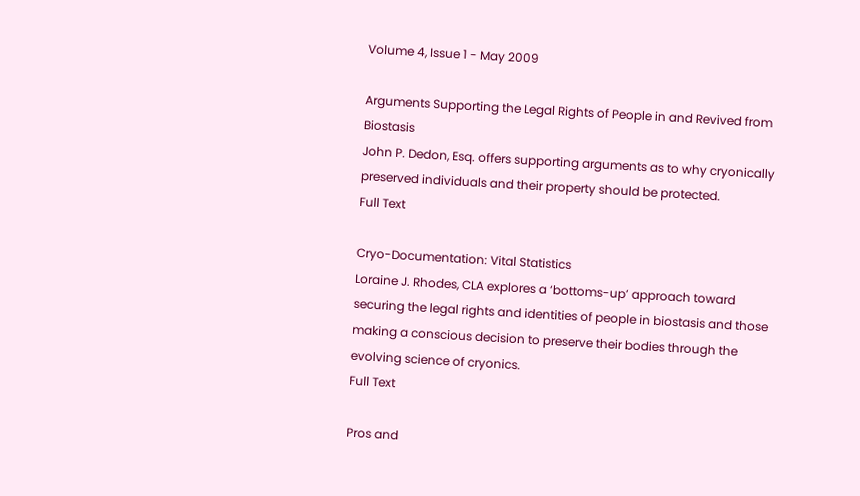Volume 4, Issue 1 - May 2009

Arguments Supporting the Legal Rights of People in and Revived from Biostasis
John P. Dedon, Esq. offers supporting arguments as to why cryonically preserved individuals and their property should be protected.
Full Text

Cryo-Documentation: Vital Statistics
Loraine J. Rhodes, CLA explores a ‘bottoms-up’ approach toward securing the legal rights and identities of people in biostasis and those making a conscious decision to preserve their bodies through the evolving science of cryonics.
Full Text

Pros and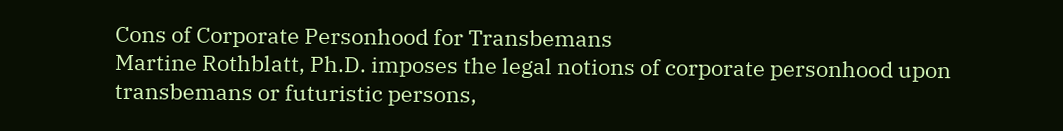Cons of Corporate Personhood for Transbemans
Martine Rothblatt, Ph.D. imposes the legal notions of corporate personhood upon transbemans or futuristic persons,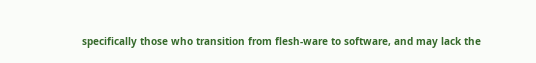specifically those who transition from flesh-ware to software, and may lack the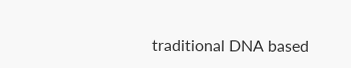traditional DNA based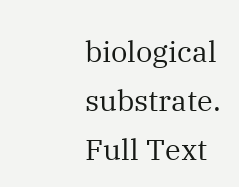biological substrate.
Full Text